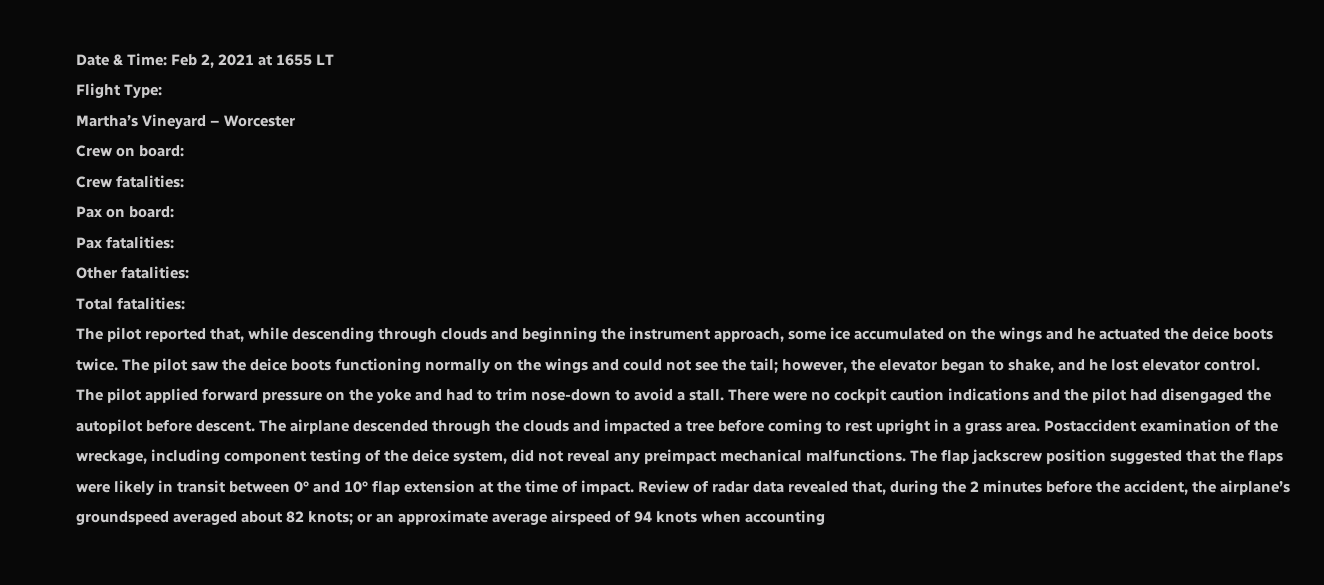Date & Time: Feb 2, 2021 at 1655 LT
Flight Type:
Martha’s Vineyard – Worcester
Crew on board:
Crew fatalities:
Pax on board:
Pax fatalities:
Other fatalities:
Total fatalities:
The pilot reported that, while descending through clouds and beginning the instrument approach, some ice accumulated on the wings and he actuated the deice boots twice. The pilot saw the deice boots functioning normally on the wings and could not see the tail; however, the elevator began to shake, and he lost elevator control. The pilot applied forward pressure on the yoke and had to trim nose-down to avoid a stall. There were no cockpit caution indications and the pilot had disengaged the autopilot before descent. The airplane descended through the clouds and impacted a tree before coming to rest upright in a grass area. Postaccident examination of the wreckage, including component testing of the deice system, did not reveal any preimpact mechanical malfunctions. The flap jackscrew position suggested that the flaps were likely in transit between 0° and 10° flap extension at the time of impact. Review of radar data revealed that, during the 2 minutes before the accident, the airplane’s groundspeed averaged about 82 knots; or an approximate average airspeed of 94 knots when accounting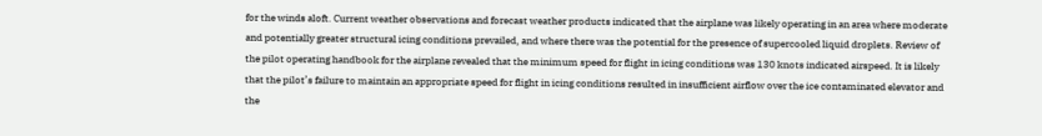for the winds aloft. Current weather observations and forecast weather products indicated that the airplane was likely operating in an area where moderate and potentially greater structural icing conditions prevailed, and where there was the potential for the presence of supercooled liquid droplets. Review of the pilot operating handbook for the airplane revealed that the minimum speed for flight in icing conditions was 130 knots indicated airspeed. It is likely that the pilot’s failure to maintain an appropriate speed for flight in icing conditions resulted in insufficient airflow over the ice contaminated elevator and the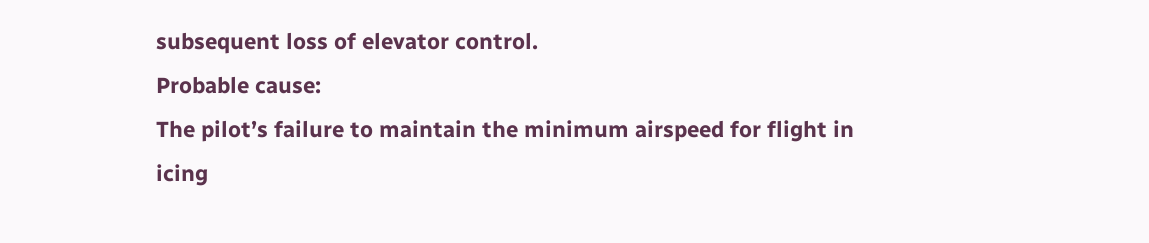subsequent loss of elevator control.
Probable cause:
The pilot’s failure to maintain the minimum airspeed for flight in icing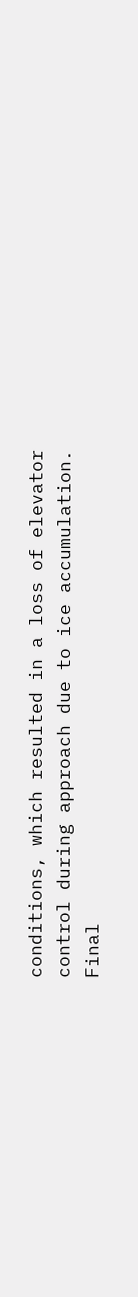conditions, which resulted in a loss of elevator control during approach due to ice accumulation.
Final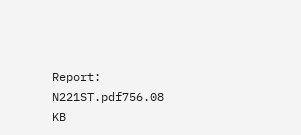Report:
N221ST.pdf756.08 KB